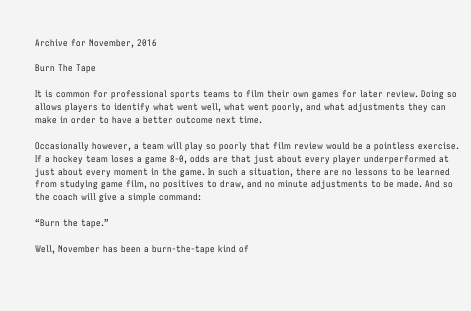Archive for November, 2016

Burn The Tape

It is common for professional sports teams to film their own games for later review. Doing so allows players to identify what went well, what went poorly, and what adjustments they can make in order to have a better outcome next time.

Occasionally however, a team will play so poorly that film review would be a pointless exercise. If a hockey team loses a game 8-0, odds are that just about every player underperformed at just about every moment in the game. In such a situation, there are no lessons to be learned from studying game film, no positives to draw, and no minute adjustments to be made. And so the coach will give a simple command:

“Burn the tape.”

Well, November has been a burn-the-tape kind of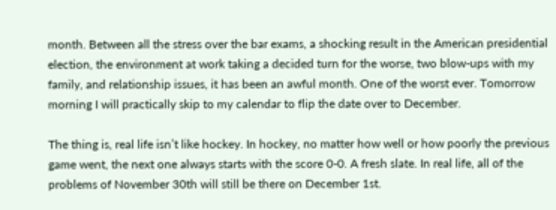month. Between all the stress over the bar exams, a shocking result in the American presidential election, the environment at work taking a decided turn for the worse, two blow-ups with my family, and relationship issues, it has been an awful month. One of the worst ever. Tomorrow morning I will practically skip to my calendar to flip the date over to December.

The thing is, real life isn’t like hockey. In hockey, no matter how well or how poorly the previous game went, the next one always starts with the score 0-0. A fresh slate. In real life, all of the problems of November 30th will still be there on December 1st.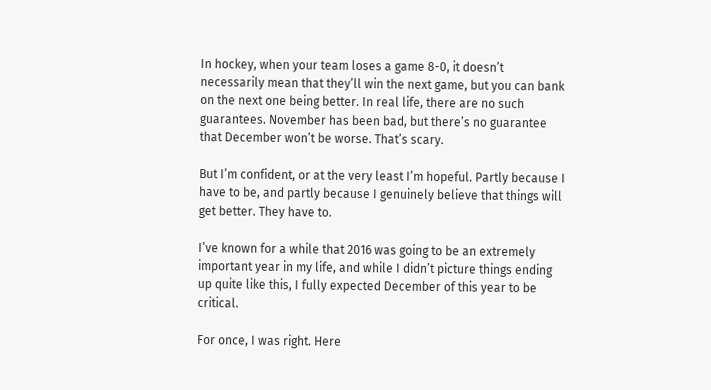In hockey, when your team loses a game 8-0, it doesn’t necessarily mean that they’ll win the next game, but you can bank on the next one being better. In real life, there are no such guarantees. November has been bad, but there’s no guarantee that December won’t be worse. That’s scary.

But I’m confident, or at the very least I’m hopeful. Partly because I have to be, and partly because I genuinely believe that things will get better. They have to.

I’ve known for a while that 2016 was going to be an extremely important year in my life, and while I didn’t picture things ending up quite like this, I fully expected December of this year to be critical.

For once, I was right. Here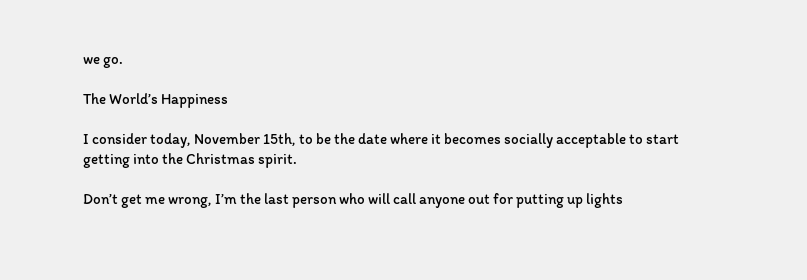we go.

The World’s Happiness

I consider today, November 15th, to be the date where it becomes socially acceptable to start getting into the Christmas spirit.

Don’t get me wrong, I’m the last person who will call anyone out for putting up lights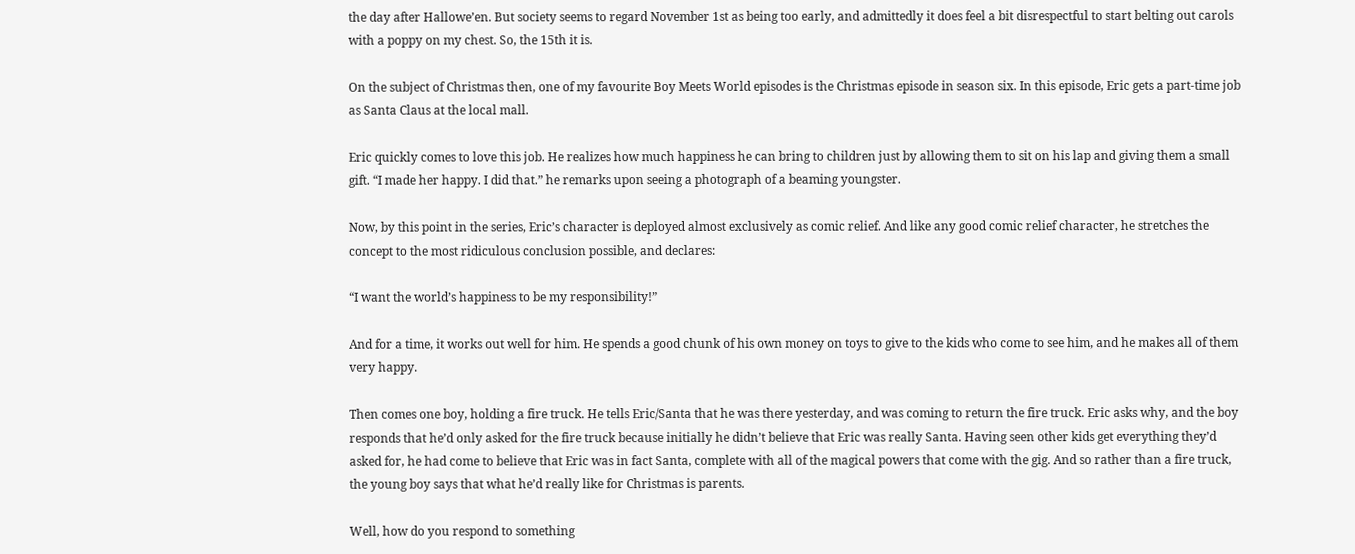the day after Hallowe’en. But society seems to regard November 1st as being too early, and admittedly it does feel a bit disrespectful to start belting out carols with a poppy on my chest. So, the 15th it is.

On the subject of Christmas then, one of my favourite Boy Meets World episodes is the Christmas episode in season six. In this episode, Eric gets a part-time job as Santa Claus at the local mall.

Eric quickly comes to love this job. He realizes how much happiness he can bring to children just by allowing them to sit on his lap and giving them a small gift. “I made her happy. I did that.” he remarks upon seeing a photograph of a beaming youngster.

Now, by this point in the series, Eric’s character is deployed almost exclusively as comic relief. And like any good comic relief character, he stretches the concept to the most ridiculous conclusion possible, and declares:

“I want the world’s happiness to be my responsibility!”

And for a time, it works out well for him. He spends a good chunk of his own money on toys to give to the kids who come to see him, and he makes all of them very happy.

Then comes one boy, holding a fire truck. He tells Eric/Santa that he was there yesterday, and was coming to return the fire truck. Eric asks why, and the boy responds that he’d only asked for the fire truck because initially he didn’t believe that Eric was really Santa. Having seen other kids get everything they’d asked for, he had come to believe that Eric was in fact Santa, complete with all of the magical powers that come with the gig. And so rather than a fire truck, the young boy says that what he’d really like for Christmas is parents.

Well, how do you respond to something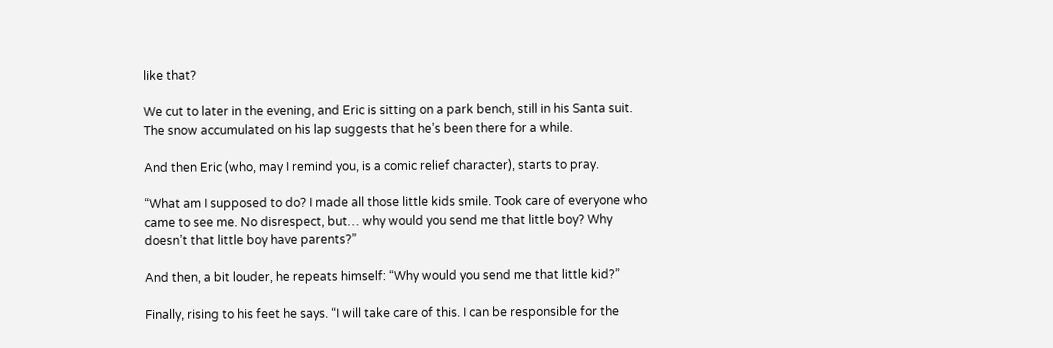like that?

We cut to later in the evening, and Eric is sitting on a park bench, still in his Santa suit. The snow accumulated on his lap suggests that he’s been there for a while.

And then Eric (who, may I remind you, is a comic relief character), starts to pray.

“What am I supposed to do? I made all those little kids smile. Took care of everyone who came to see me. No disrespect, but… why would you send me that little boy? Why doesn’t that little boy have parents?”

And then, a bit louder, he repeats himself: “Why would you send me that little kid?”

Finally, rising to his feet he says. “I will take care of this. I can be responsible for the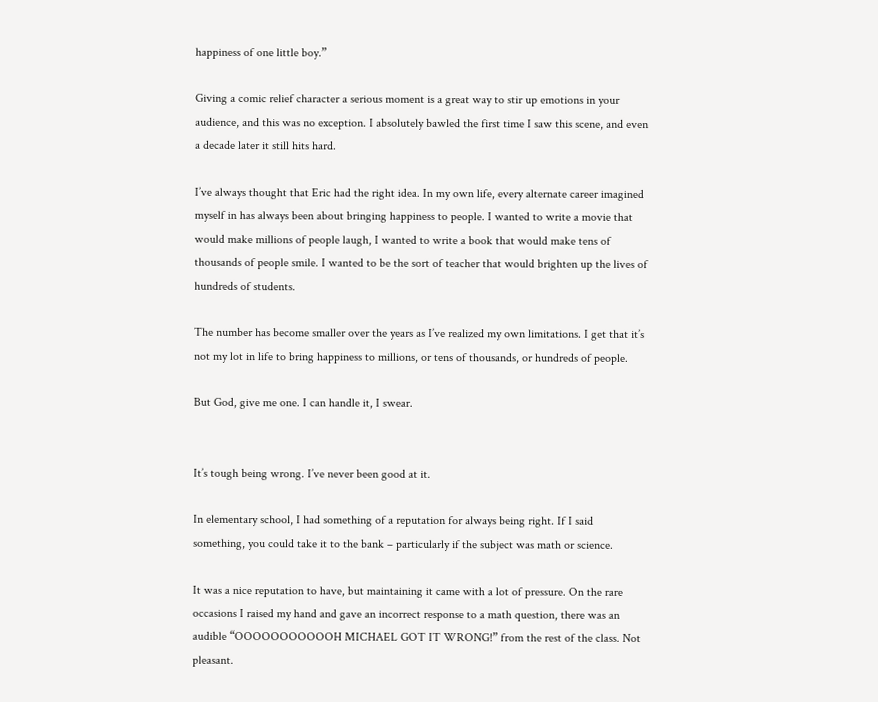happiness of one little boy.”

Giving a comic relief character a serious moment is a great way to stir up emotions in your audience, and this was no exception. I absolutely bawled the first time I saw this scene, and even a decade later it still hits hard.

I’ve always thought that Eric had the right idea. In my own life, every alternate career imagined myself in has always been about bringing happiness to people. I wanted to write a movie that would make millions of people laugh, I wanted to write a book that would make tens of thousands of people smile. I wanted to be the sort of teacher that would brighten up the lives of hundreds of students.

The number has become smaller over the years as I’ve realized my own limitations. I get that it’s not my lot in life to bring happiness to millions, or tens of thousands, or hundreds of people.

But God, give me one. I can handle it, I swear.


It’s tough being wrong. I’ve never been good at it.

In elementary school, I had something of a reputation for always being right. If I said something, you could take it to the bank – particularly if the subject was math or science.

It was a nice reputation to have, but maintaining it came with a lot of pressure. On the rare occasions I raised my hand and gave an incorrect response to a math question, there was an audible “OOOOOOOOOOOH MICHAEL GOT IT WRONG!” from the rest of the class. Not pleasant.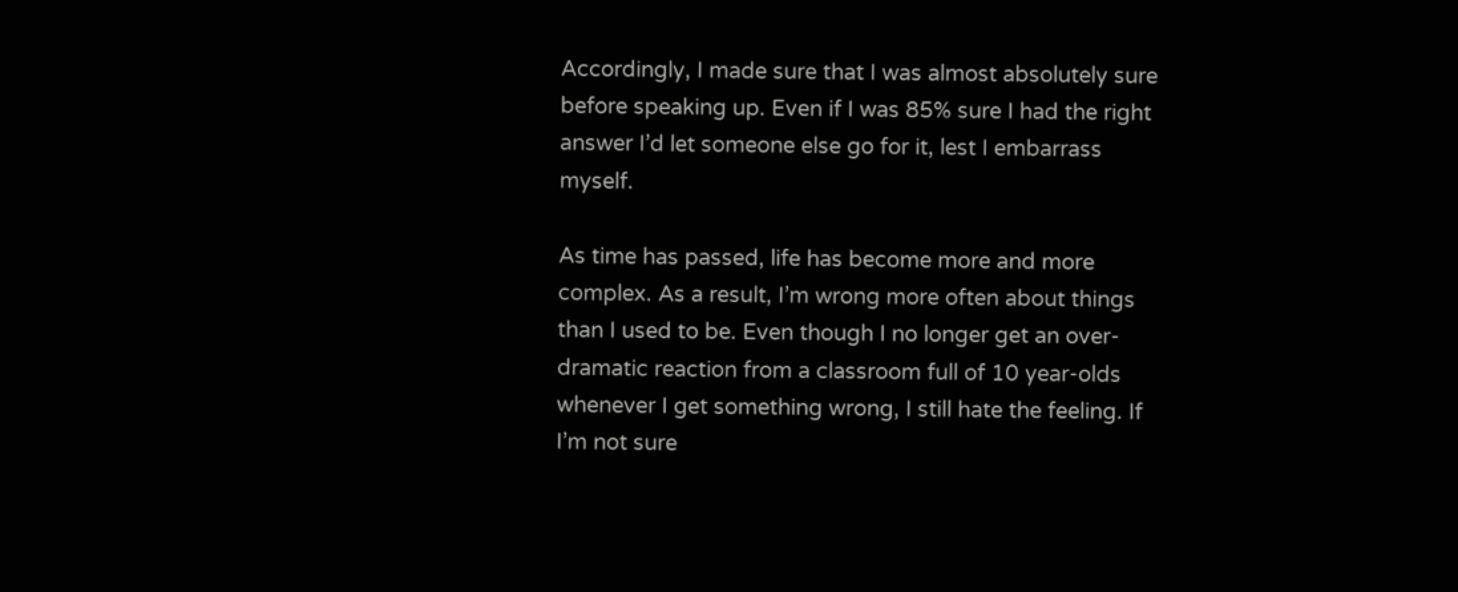Accordingly, I made sure that I was almost absolutely sure before speaking up. Even if I was 85% sure I had the right answer I’d let someone else go for it, lest I embarrass myself.

As time has passed, life has become more and more complex. As a result, I’m wrong more often about things than I used to be. Even though I no longer get an over-dramatic reaction from a classroom full of 10 year-olds whenever I get something wrong, I still hate the feeling. If I’m not sure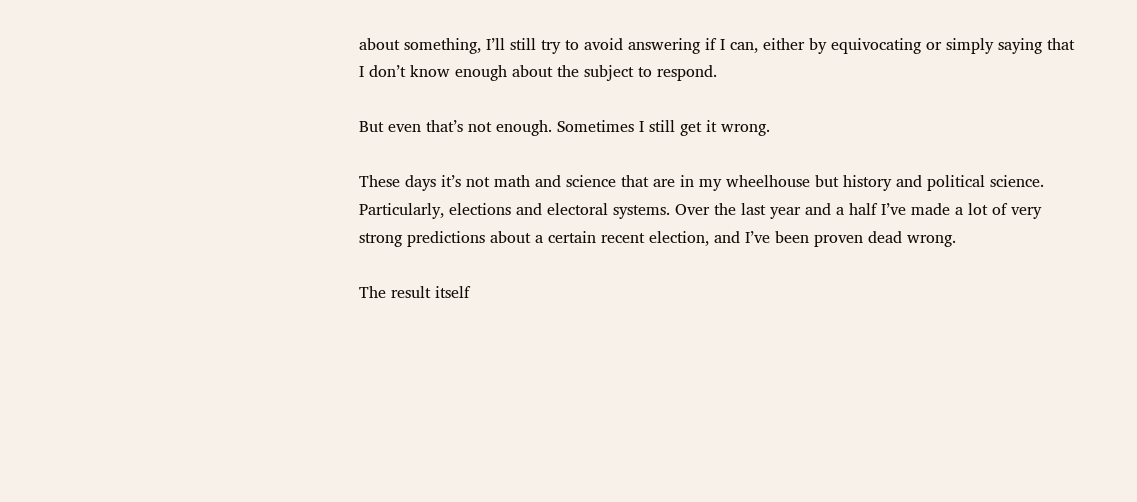about something, I’ll still try to avoid answering if I can, either by equivocating or simply saying that I don’t know enough about the subject to respond.

But even that’s not enough. Sometimes I still get it wrong.

These days it’s not math and science that are in my wheelhouse but history and political science. Particularly, elections and electoral systems. Over the last year and a half I’ve made a lot of very strong predictions about a certain recent election, and I’ve been proven dead wrong.

The result itself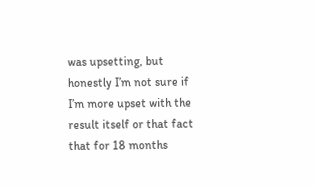was upsetting, but honestly I’m not sure if I’m more upset with the result itself or that fact that for 18 months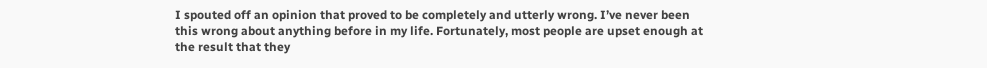I spouted off an opinion that proved to be completely and utterly wrong. I’ve never been this wrong about anything before in my life. Fortunately, most people are upset enough at the result that they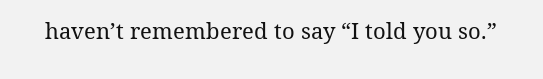haven’t remembered to say “I told you so.”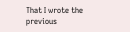That I wrote the previous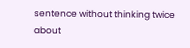sentence without thinking twice about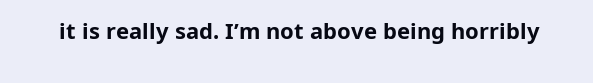it is really sad. I’m not above being horribly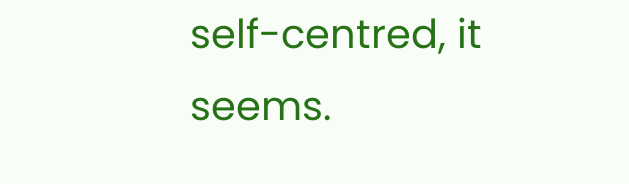self-centred, it seems.